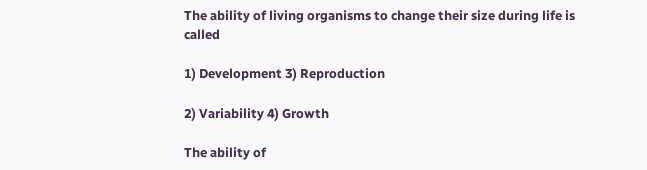The ability of living organisms to change their size during life is called

1) Development 3) Reproduction

2) Variability 4) Growth

The ability of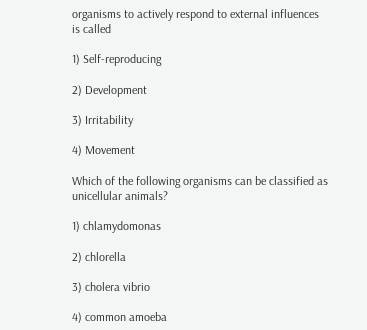organisms to actively respond to external influences is called

1) Self-reproducing

2) Development

3) Irritability

4) Movement

Which of the following organisms can be classified as unicellular animals?

1) chlamydomonas

2) chlorella

3) cholera vibrio

4) common amoeba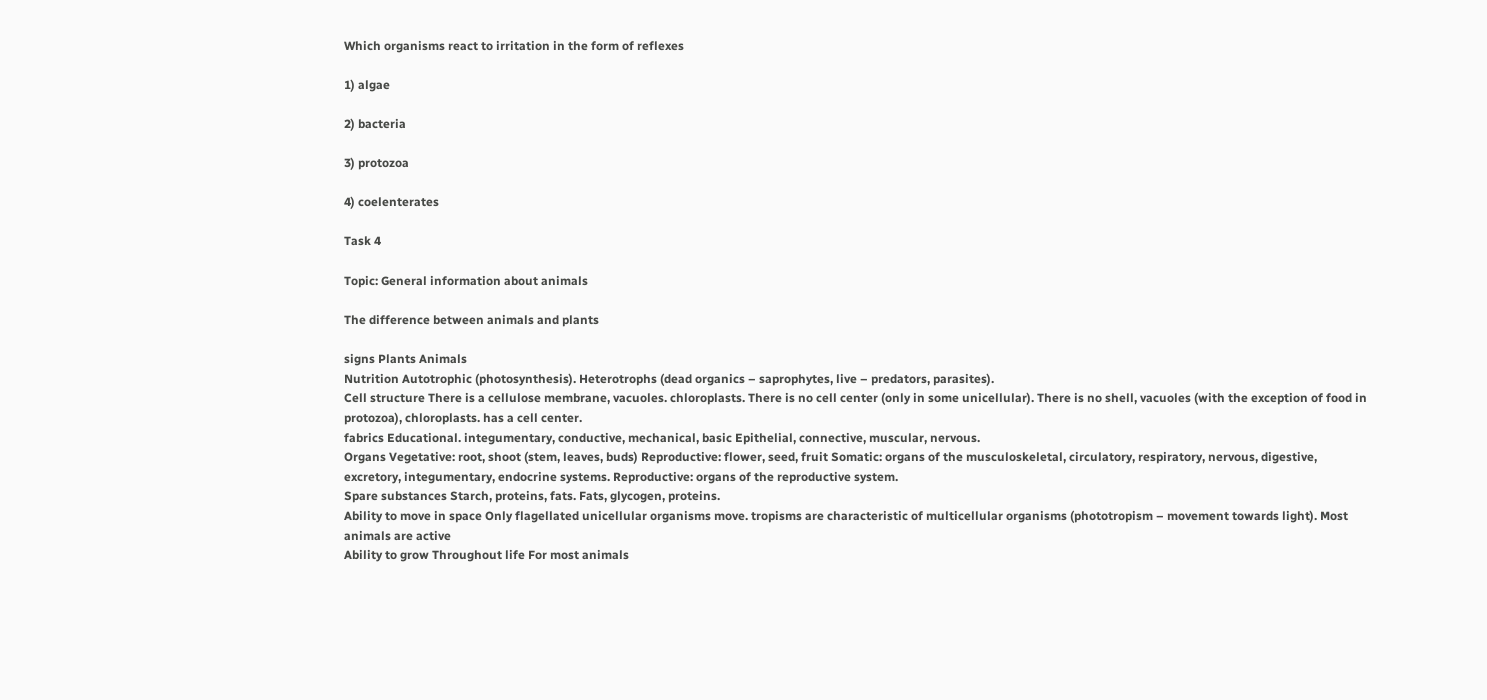Which organisms react to irritation in the form of reflexes

1) algae

2) bacteria

3) protozoa

4) coelenterates

Task 4

Topic: General information about animals

The difference between animals and plants

signs Plants Animals
Nutrition Autotrophic (photosynthesis). Heterotrophs (dead organics – saprophytes, live – predators, parasites).
Cell structure There is a cellulose membrane, vacuoles. chloroplasts. There is no cell center (only in some unicellular). There is no shell, vacuoles (with the exception of food in protozoa), chloroplasts. has a cell center.
fabrics Educational. integumentary, conductive, mechanical, basic Epithelial, connective, muscular, nervous.
Organs Vegetative: root, shoot (stem, leaves, buds) Reproductive: flower, seed, fruit Somatic: organs of the musculoskeletal, circulatory, respiratory, nervous, digestive, excretory, integumentary, endocrine systems. Reproductive: organs of the reproductive system.
Spare substances Starch, proteins, fats. Fats, glycogen, proteins.
Ability to move in space Only flagellated unicellular organisms move. tropisms are characteristic of multicellular organisms (phototropism – movement towards light). Most animals are active
Ability to grow Throughout life For most animals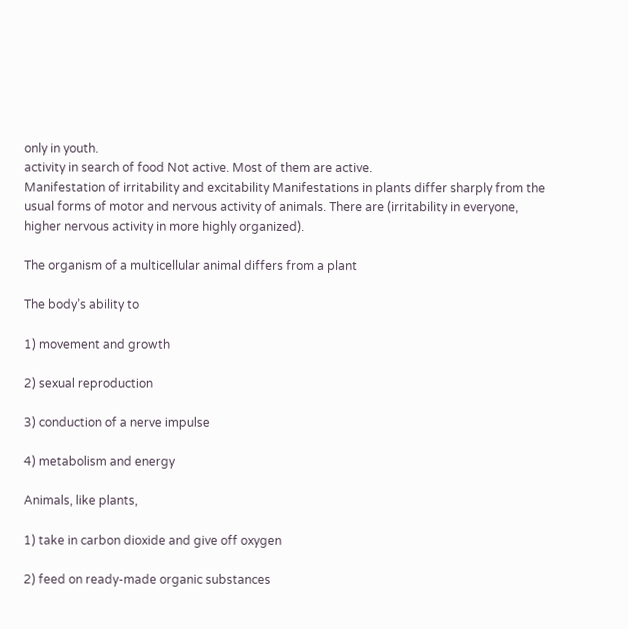only in youth.
activity in search of food Not active. Most of them are active.
Manifestation of irritability and excitability Manifestations in plants differ sharply from the usual forms of motor and nervous activity of animals. There are (irritability in everyone, higher nervous activity in more highly organized).

The organism of a multicellular animal differs from a plant

The body’s ability to

1) movement and growth

2) sexual reproduction

3) conduction of a nerve impulse

4) metabolism and energy

Animals, like plants,

1) take in carbon dioxide and give off oxygen

2) feed on ready-made organic substances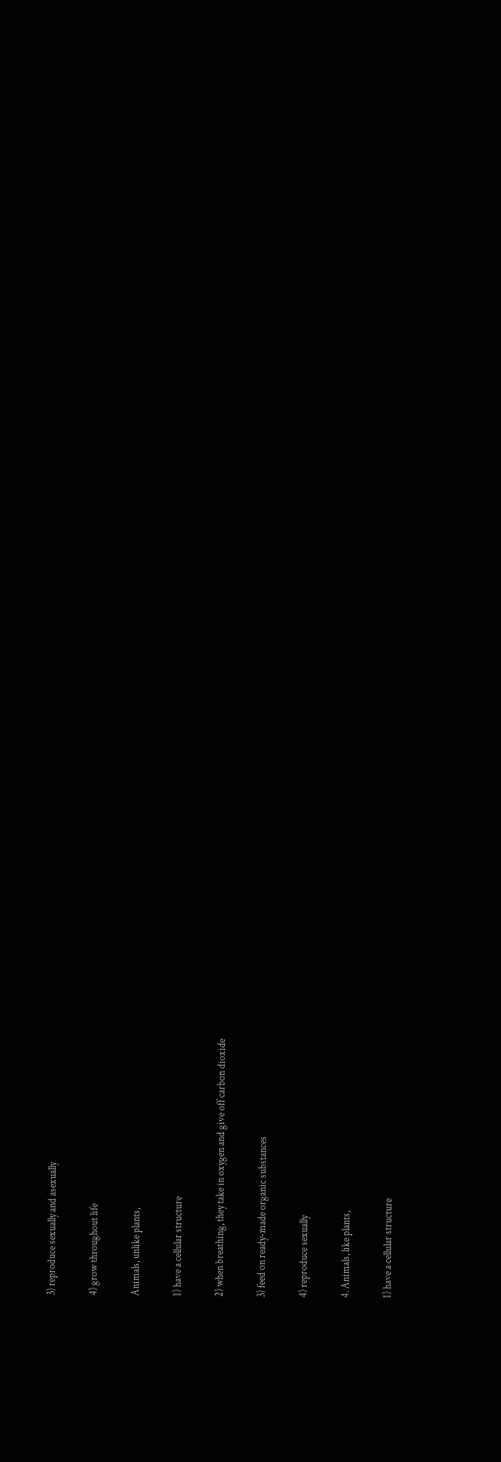3) reproduce sexually and asexually

4) grow throughout life

Animals, unlike plants,

1) have a cellular structure

2) when breathing, they take in oxygen and give off carbon dioxide

3) feed on ready-made organic substances

4) reproduce sexually

4. Animals, like plants,

1) have a cellular structure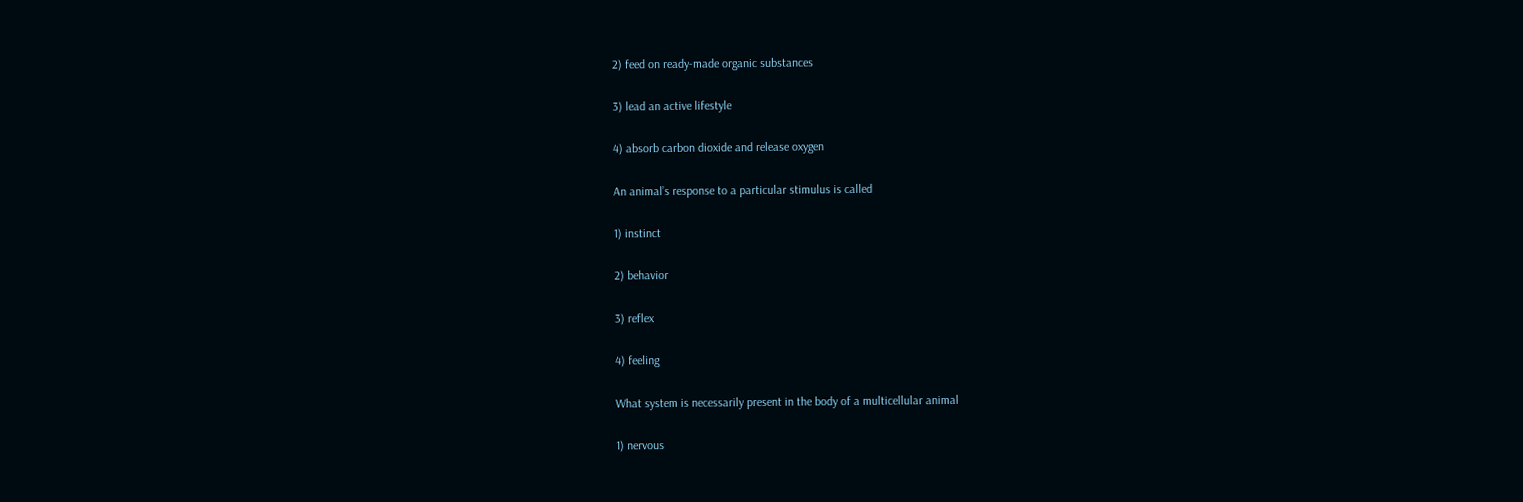2) feed on ready-made organic substances

3) lead an active lifestyle

4) absorb carbon dioxide and release oxygen

An animal’s response to a particular stimulus is called

1) instinct

2) behavior

3) reflex

4) feeling

What system is necessarily present in the body of a multicellular animal

1) nervous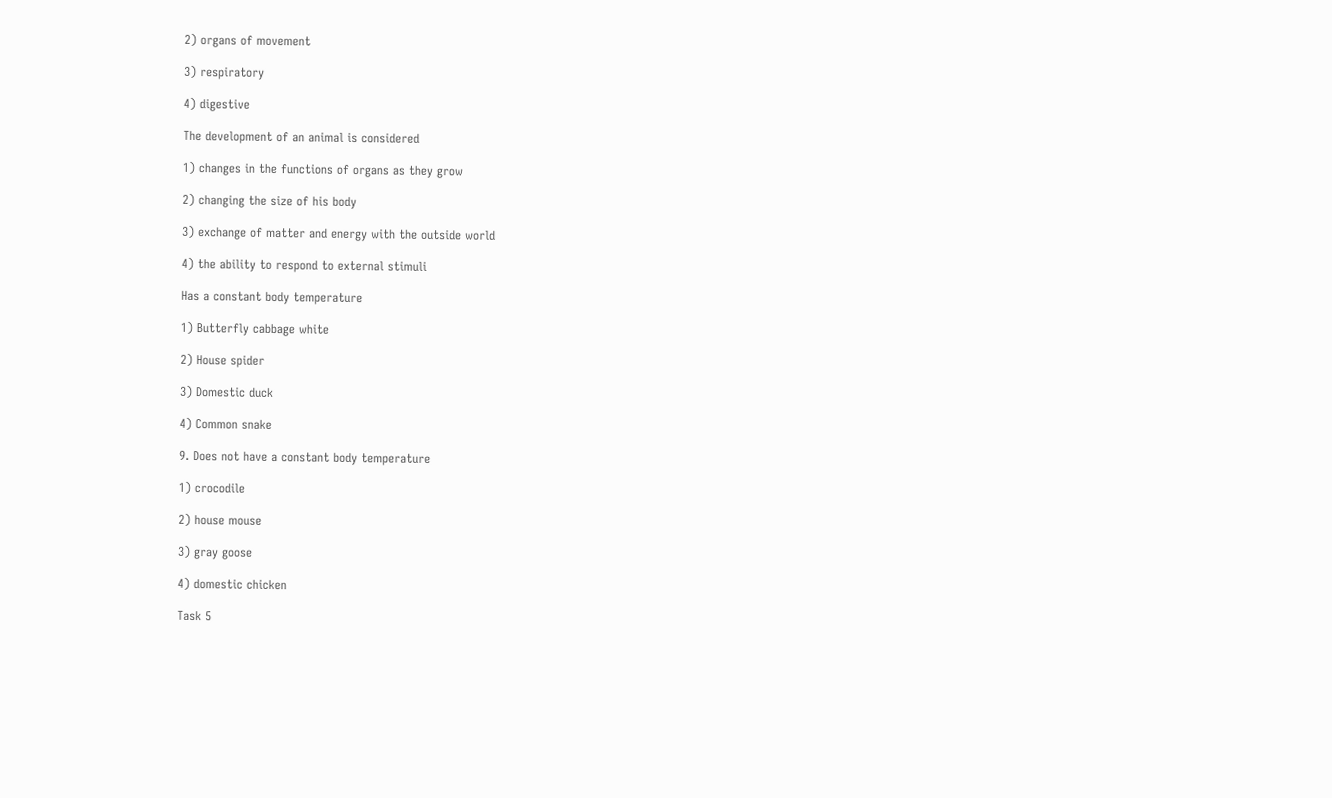2) organs of movement

3) respiratory

4) digestive

The development of an animal is considered

1) changes in the functions of organs as they grow

2) changing the size of his body

3) exchange of matter and energy with the outside world

4) the ability to respond to external stimuli

Has a constant body temperature

1) Butterfly cabbage white

2) House spider

3) Domestic duck

4) Common snake

9. Does not have a constant body temperature

1) crocodile

2) house mouse

3) gray goose

4) domestic chicken

Task 5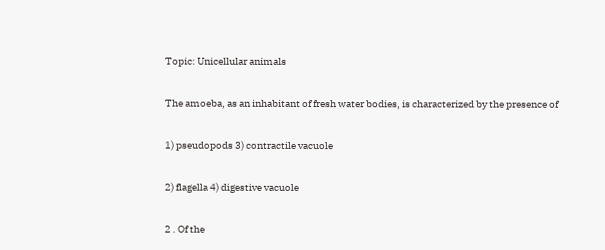Topic: Unicellular animals

The amoeba, as an inhabitant of fresh water bodies, is characterized by the presence of

1) pseudopods 3) contractile vacuole

2) flagella 4) digestive vacuole

2 . Of the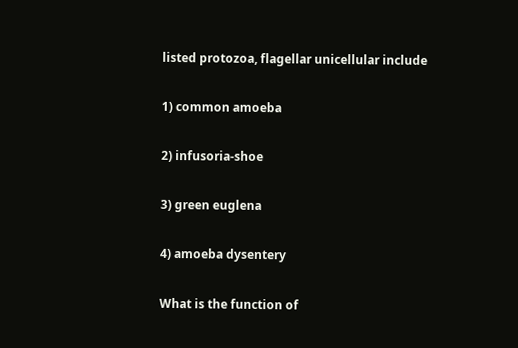listed protozoa, flagellar unicellular include

1) common amoeba

2) infusoria-shoe

3) green euglena

4) amoeba dysentery

What is the function of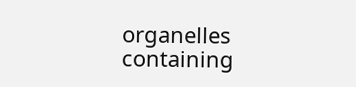organelles containing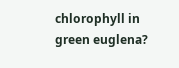chlorophyll in green euglena?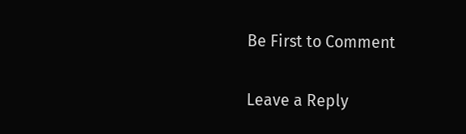Be First to Comment

Leave a Reply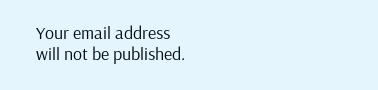Your email address will not be published.